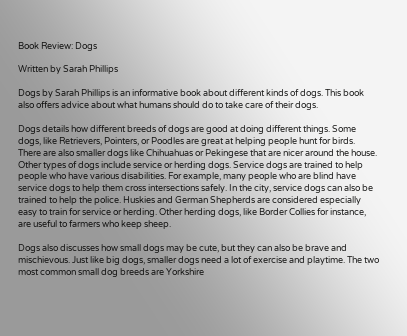Book Review: Dogs

Written by Sarah Phillips

Dogs by Sarah Phillips is an informative book about different kinds of dogs. This book also offers advice about what humans should do to take care of their dogs.

Dogs details how different breeds of dogs are good at doing different things. Some dogs, like Retrievers, Pointers, or Poodles are great at helping people hunt for birds. There are also smaller dogs like Chihuahuas or Pekingese that are nicer around the house. Other types of dogs include service or herding dogs. Service dogs are trained to help people who have various disabilities. For example, many people who are blind have service dogs to help them cross intersections safely. In the city, service dogs can also be trained to help the police. Huskies and German Shepherds are considered especially easy to train for service or herding. Other herding dogs, like Border Collies for instance, are useful to farmers who keep sheep.

Dogs also discusses how small dogs may be cute, but they can also be brave and mischievous. Just like big dogs, smaller dogs need a lot of exercise and playtime. The two most common small dog breeds are Yorkshire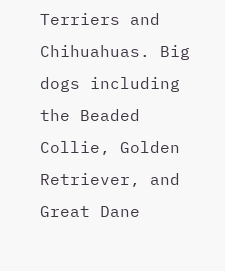Terriers and Chihuahuas. Big dogs including the Beaded Collie, Golden Retriever, and Great Dane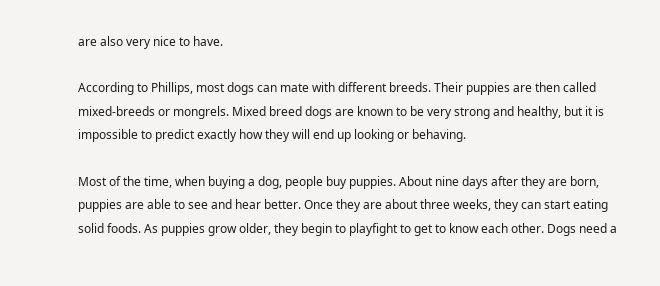are also very nice to have.

According to Phillips, most dogs can mate with different breeds. Their puppies are then called mixed-breeds or mongrels. Mixed breed dogs are known to be very strong and healthy, but it is impossible to predict exactly how they will end up looking or behaving.

Most of the time, when buying a dog, people buy puppies. About nine days after they are born, puppies are able to see and hear better. Once they are about three weeks, they can start eating solid foods. As puppies grow older, they begin to playfight to get to know each other. Dogs need a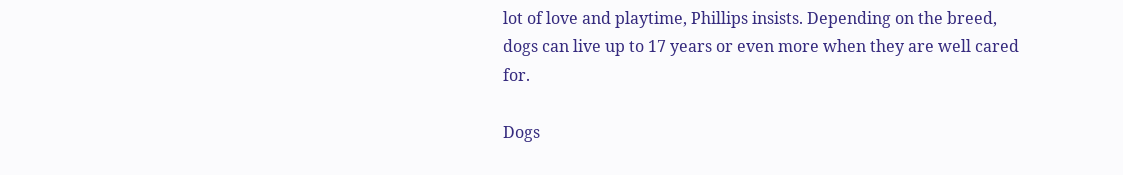lot of love and playtime, Phillips insists. Depending on the breed, dogs can live up to 17 years or even more when they are well cared for.

Dogs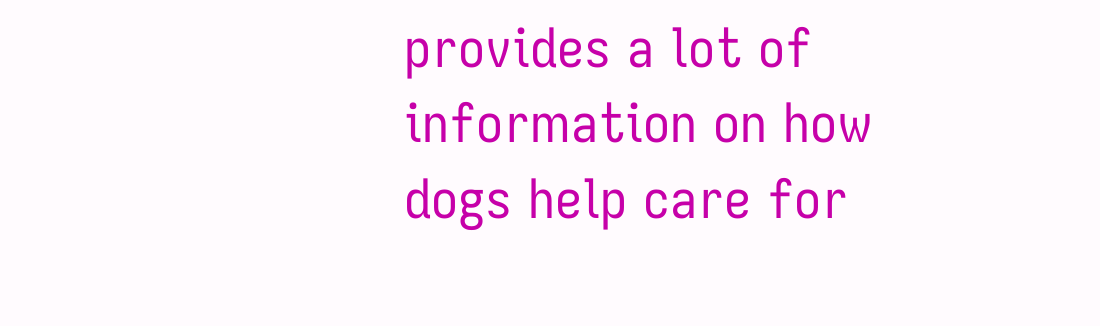provides a lot of information on how dogs help care for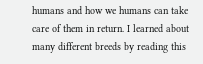humans and how we humans can take care of them in return. I learned about many different breeds by reading this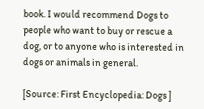book. I would recommend Dogs to people who want to buy or rescue a dog, or to anyone who is interested in dogs or animals in general.

[Source: First Encyclopedia: Dogs ]